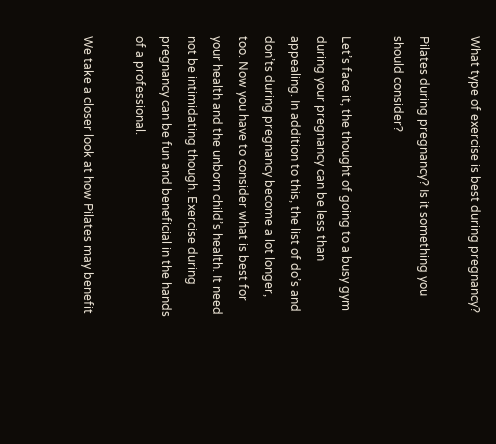What type of exercise is best during pregnancy?

Pilates during pregnancy? Is it something you should consider?

Let’s face it, the thought of going to a busy gym during your pregnancy can be less than appealing. In addition to this, the list of do’s and don’ts during pregnancy become a lot longer, too. Now you have to consider what is best for your health and the unborn child’s health. It need not be intimidating though. Exercise during pregnancy can be fun and beneficial in the hands of a professional.

We take a closer look at how Pilates may benefit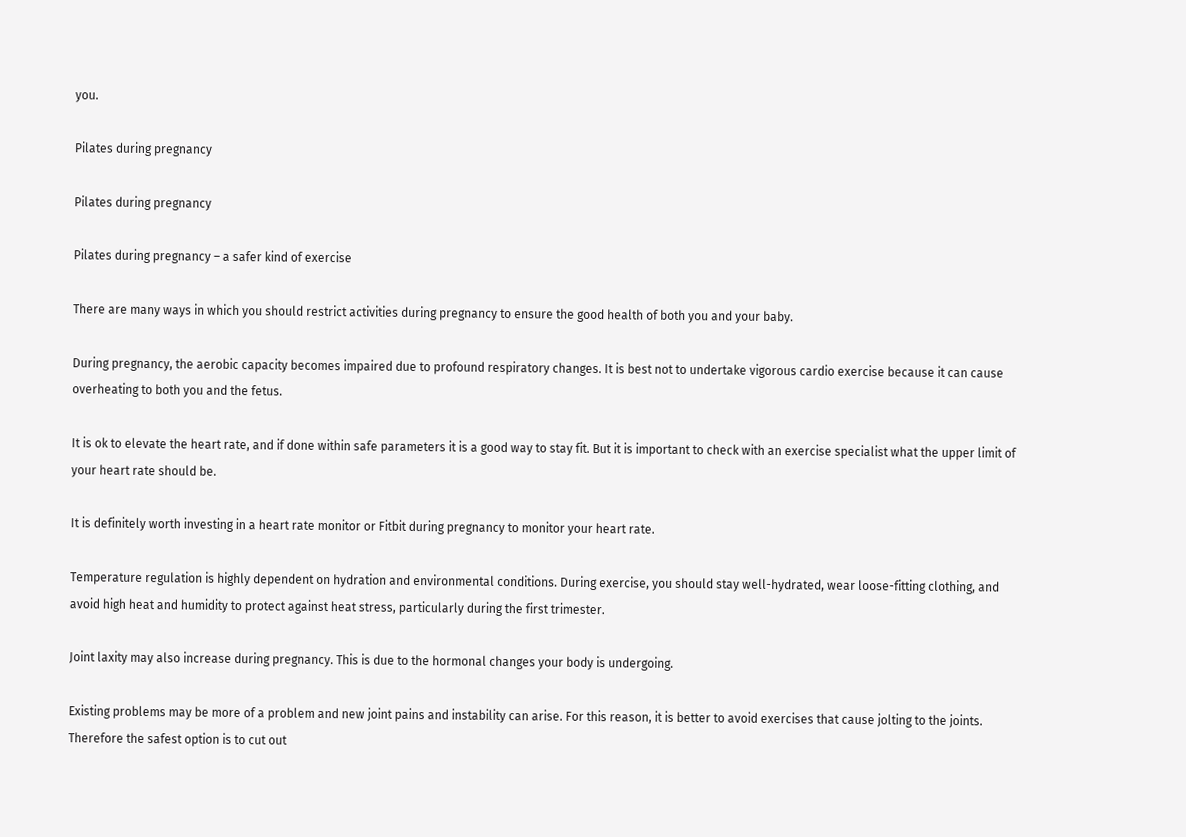you.

Pilates during pregnancy

Pilates during pregnancy

Pilates during pregnancy – a safer kind of exercise

There are many ways in which you should restrict activities during pregnancy to ensure the good health of both you and your baby.

During pregnancy, the aerobic capacity becomes impaired due to profound respiratory changes. It is best not to undertake vigorous cardio exercise because it can cause overheating to both you and the fetus.

It is ok to elevate the heart rate, and if done within safe parameters it is a good way to stay fit. But it is important to check with an exercise specialist what the upper limit of your heart rate should be.

It is definitely worth investing in a heart rate monitor or Fitbit during pregnancy to monitor your heart rate.

Temperature regulation is highly dependent on hydration and environmental conditions. During exercise, you should stay well-hydrated, wear loose-fitting clothing, and avoid high heat and humidity to protect against heat stress, particularly during the first trimester.

Joint laxity may also increase during pregnancy. This is due to the hormonal changes your body is undergoing.

Existing problems may be more of a problem and new joint pains and instability can arise. For this reason, it is better to avoid exercises that cause jolting to the joints. Therefore the safest option is to cut out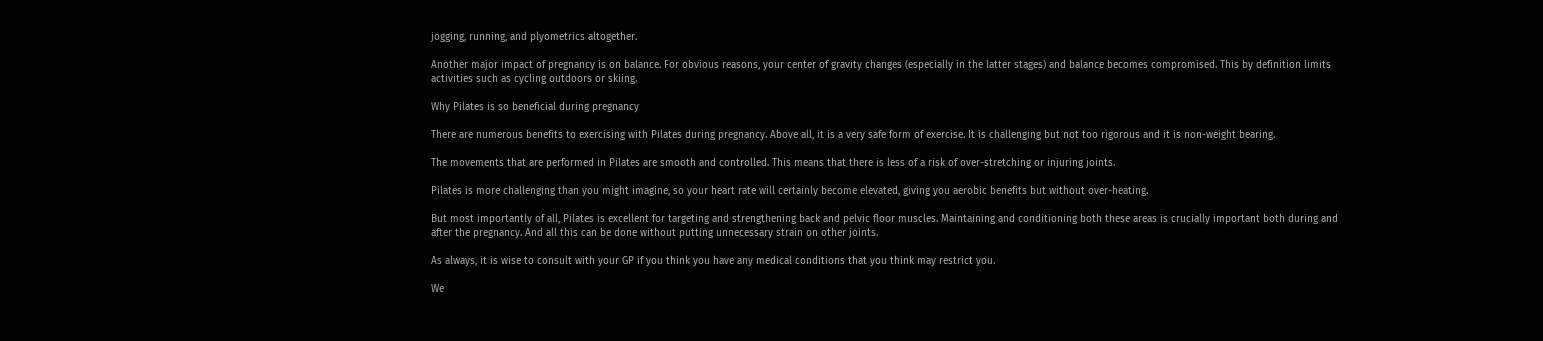jogging, running, and plyometrics altogether.

Another major impact of pregnancy is on balance. For obvious reasons, your center of gravity changes (especially in the latter stages) and balance becomes compromised. This by definition limits activities such as cycling outdoors or skiing.

Why Pilates is so beneficial during pregnancy

There are numerous benefits to exercising with Pilates during pregnancy. Above all, it is a very safe form of exercise. It is challenging but not too rigorous and it is non-weight bearing.

The movements that are performed in Pilates are smooth and controlled. This means that there is less of a risk of over-stretching or injuring joints.

Pilates is more challenging than you might imagine, so your heart rate will certainly become elevated, giving you aerobic benefits but without over-heating.

But most importantly of all, Pilates is excellent for targeting and strengthening back and pelvic floor muscles. Maintaining and conditioning both these areas is crucially important both during and after the pregnancy. And all this can be done without putting unnecessary strain on other joints.

As always, it is wise to consult with your GP if you think you have any medical conditions that you think may restrict you.

We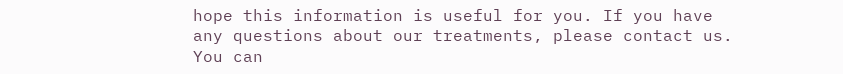hope this information is useful for you. If you have any questions about our treatments, please contact us. You can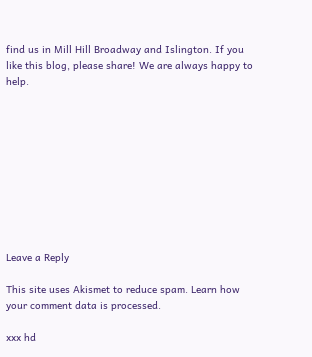find us in Mill Hill Broadway and Islington. If you like this blog, please share! We are always happy to help.










Leave a Reply

This site uses Akismet to reduce spam. Learn how your comment data is processed.

xxx hd